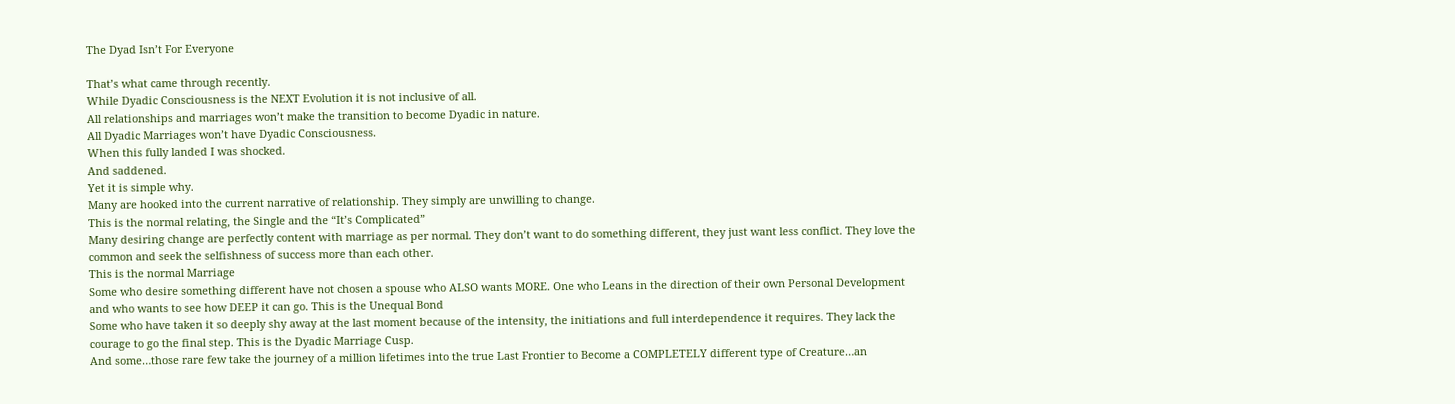The Dyad Isn’t For Everyone

That’s what came through recently.
While Dyadic Consciousness is the NEXT Evolution it is not inclusive of all.
All relationships and marriages won’t make the transition to become Dyadic in nature.
All Dyadic Marriages won’t have Dyadic Consciousness.
When this fully landed I was shocked.
And saddened.
Yet it is simple why.
Many are hooked into the current narrative of relationship. They simply are unwilling to change.
This is the normal relating, the Single and the “It’s Complicated”
Many desiring change are perfectly content with marriage as per normal. They don’t want to do something different, they just want less conflict. They love the common and seek the selfishness of success more than each other.
This is the normal Marriage
Some who desire something different have not chosen a spouse who ALSO wants MORE. One who Leans in the direction of their own Personal Development and who wants to see how DEEP it can go. This is the Unequal Bond
Some who have taken it so deeply shy away at the last moment because of the intensity, the initiations and full interdependence it requires. They lack the courage to go the final step. This is the Dyadic Marriage Cusp.
And some…those rare few take the journey of a million lifetimes into the true Last Frontier to Become a COMPLETELY different type of Creature…an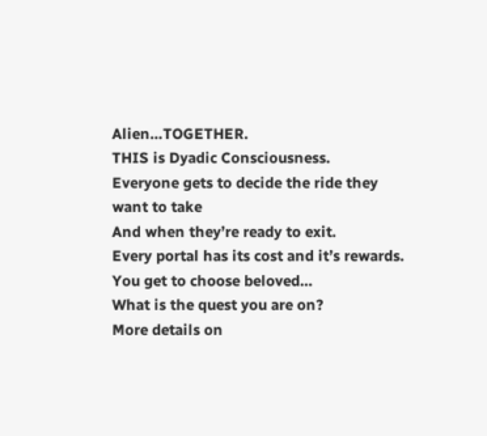Alien…TOGETHER.
THIS is Dyadic Consciousness.
Everyone gets to decide the ride they want to take
And when they’re ready to exit.
Every portal has its cost and it’s rewards.
You get to choose beloved…
What is the quest you are on?
More details on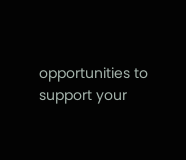opportunities to support your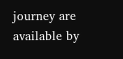journey are available by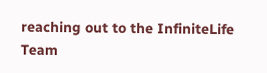reaching out to the InfiniteLife Team